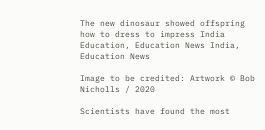The new dinosaur showed offspring how to dress to impress India Education, Education News India, Education News

Image to be credited: Artwork © Bob Nicholls / 2020

Scientists have found the most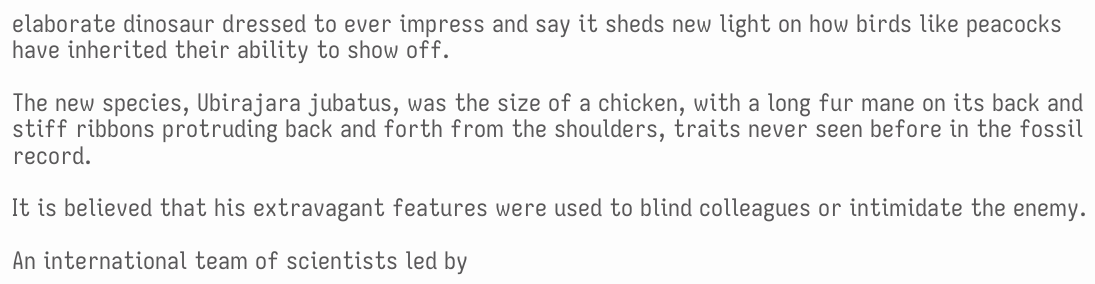elaborate dinosaur dressed to ever impress and say it sheds new light on how birds like peacocks have inherited their ability to show off.

The new species, Ubirajara jubatus, was the size of a chicken, with a long fur mane on its back and stiff ribbons protruding back and forth from the shoulders, traits never seen before in the fossil record.

It is believed that his extravagant features were used to blind colleagues or intimidate the enemy.

An international team of scientists led by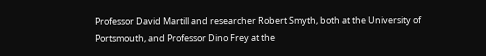Professor David Martill and researcher Robert Smyth, both at the University of Portsmouth, and Professor Dino Frey at the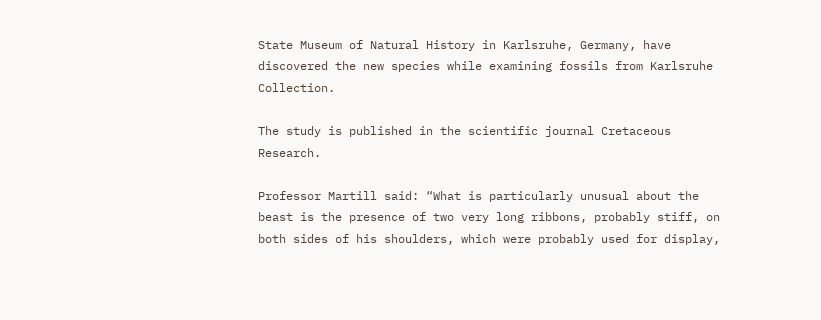State Museum of Natural History in Karlsruhe, Germany, have discovered the new species while examining fossils from Karlsruhe Collection.

The study is published in the scientific journal Cretaceous Research.

Professor Martill said: “What is particularly unusual about the beast is the presence of two very long ribbons, probably stiff, on both sides of his shoulders, which were probably used for display,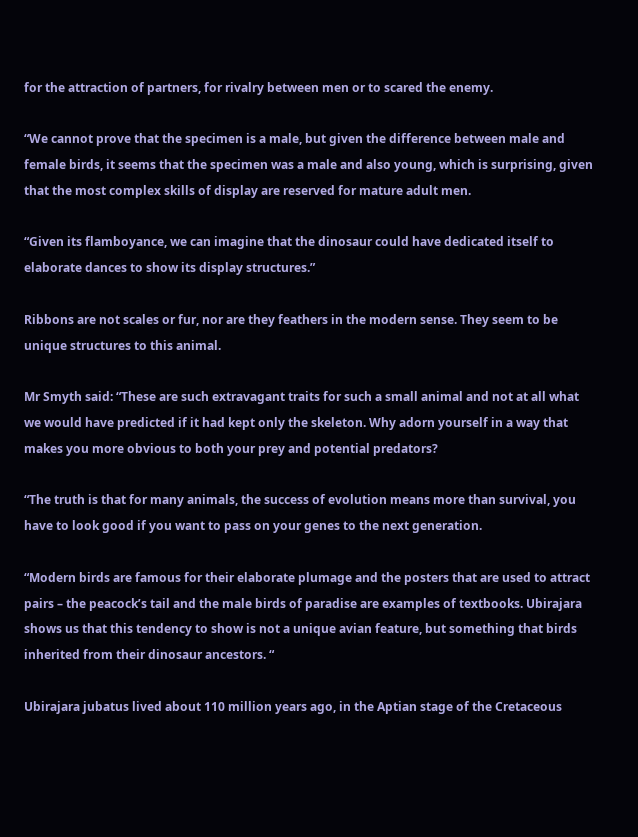for the attraction of partners, for rivalry between men or to scared the enemy.

“We cannot prove that the specimen is a male, but given the difference between male and female birds, it seems that the specimen was a male and also young, which is surprising, given that the most complex skills of display are reserved for mature adult men.

“Given its flamboyance, we can imagine that the dinosaur could have dedicated itself to elaborate dances to show its display structures.”

Ribbons are not scales or fur, nor are they feathers in the modern sense. They seem to be unique structures to this animal.

Mr Smyth said: “These are such extravagant traits for such a small animal and not at all what we would have predicted if it had kept only the skeleton. Why adorn yourself in a way that makes you more obvious to both your prey and potential predators?

“The truth is that for many animals, the success of evolution means more than survival, you have to look good if you want to pass on your genes to the next generation.

“Modern birds are famous for their elaborate plumage and the posters that are used to attract pairs – the peacock’s tail and the male birds of paradise are examples of textbooks. Ubirajara shows us that this tendency to show is not a unique avian feature, but something that birds inherited from their dinosaur ancestors. “

Ubirajara jubatus lived about 110 million years ago, in the Aptian stage of the Cretaceous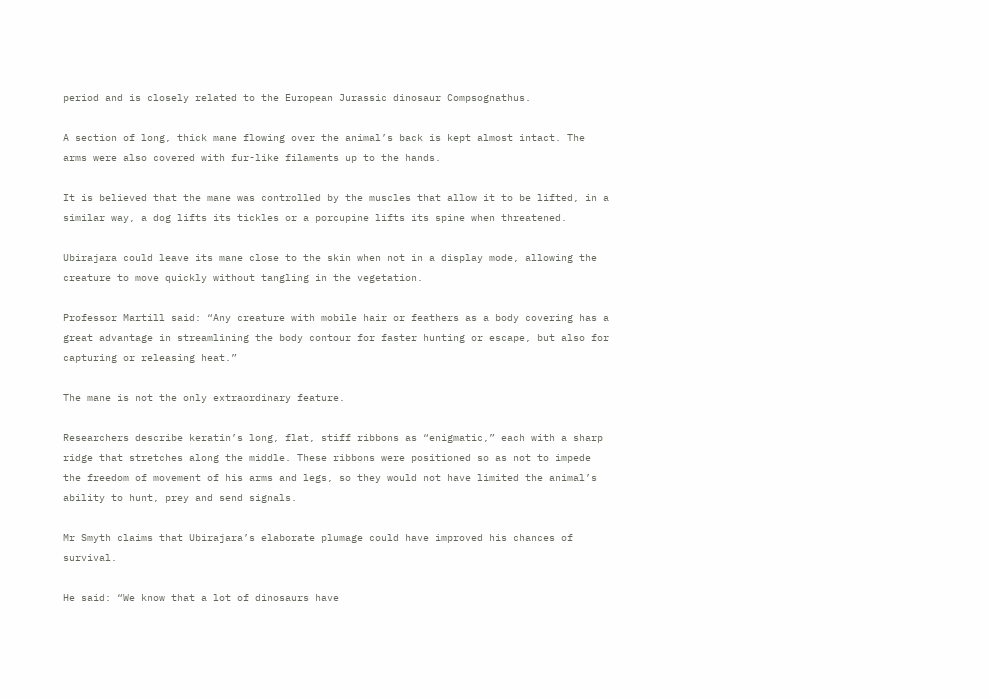period and is closely related to the European Jurassic dinosaur Compsognathus.

A section of long, thick mane flowing over the animal’s back is kept almost intact. The arms were also covered with fur-like filaments up to the hands.

It is believed that the mane was controlled by the muscles that allow it to be lifted, in a similar way, a dog lifts its tickles or a porcupine lifts its spine when threatened.

Ubirajara could leave its mane close to the skin when not in a display mode, allowing the creature to move quickly without tangling in the vegetation.

Professor Martill said: “Any creature with mobile hair or feathers as a body covering has a great advantage in streamlining the body contour for faster hunting or escape, but also for capturing or releasing heat.”

The mane is not the only extraordinary feature.

Researchers describe keratin’s long, flat, stiff ribbons as “enigmatic,” each with a sharp ridge that stretches along the middle. These ribbons were positioned so as not to impede the freedom of movement of his arms and legs, so they would not have limited the animal’s ability to hunt, prey and send signals.

Mr Smyth claims that Ubirajara’s elaborate plumage could have improved his chances of survival.

He said: “We know that a lot of dinosaurs have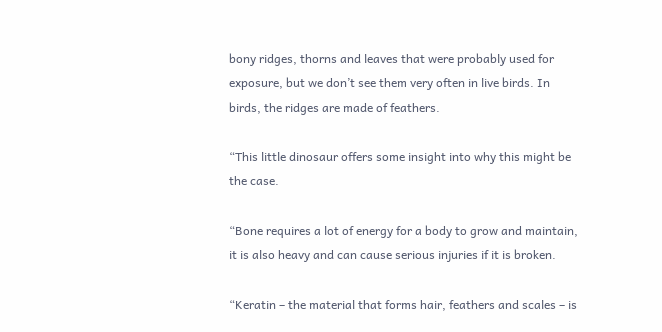bony ridges, thorns and leaves that were probably used for exposure, but we don’t see them very often in live birds. In birds, the ridges are made of feathers.

“This little dinosaur offers some insight into why this might be the case.

“Bone requires a lot of energy for a body to grow and maintain, it is also heavy and can cause serious injuries if it is broken.

“Keratin – the material that forms hair, feathers and scales – is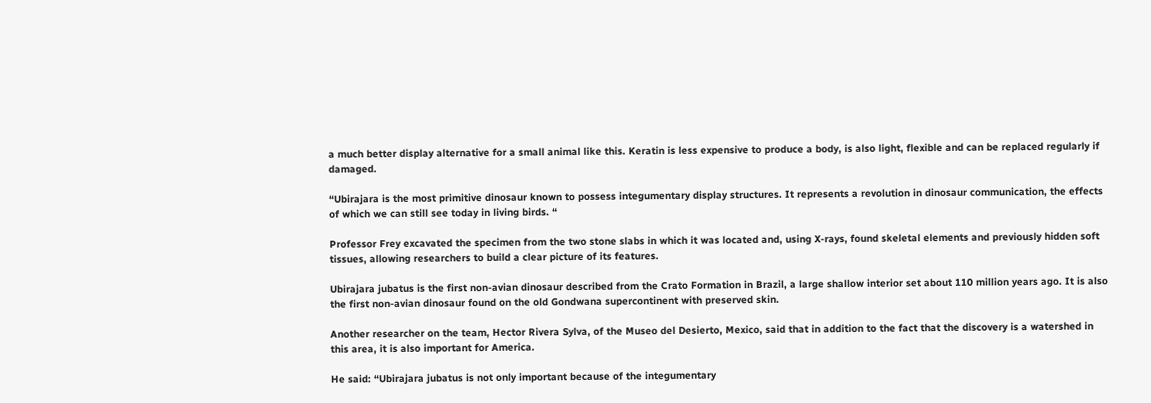a much better display alternative for a small animal like this. Keratin is less expensive to produce a body, is also light, flexible and can be replaced regularly if damaged.

“Ubirajara is the most primitive dinosaur known to possess integumentary display structures. It represents a revolution in dinosaur communication, the effects of which we can still see today in living birds. “

Professor Frey excavated the specimen from the two stone slabs in which it was located and, using X-rays, found skeletal elements and previously hidden soft tissues, allowing researchers to build a clear picture of its features.

Ubirajara jubatus is the first non-avian dinosaur described from the Crato Formation in Brazil, a large shallow interior set about 110 million years ago. It is also the first non-avian dinosaur found on the old Gondwana supercontinent with preserved skin.

Another researcher on the team, Hector Rivera Sylva, of the Museo del Desierto, Mexico, said that in addition to the fact that the discovery is a watershed in this area, it is also important for America.

He said: “Ubirajara jubatus is not only important because of the integumentary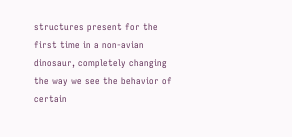structures present for the first time in a non-avian dinosaur, completely changing the way we see the behavior of certain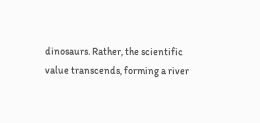dinosaurs. Rather, the scientific value transcends, forming a river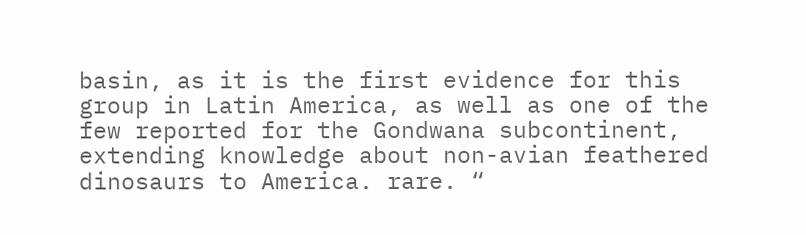basin, as it is the first evidence for this group in Latin America, as well as one of the few reported for the Gondwana subcontinent, extending knowledge about non-avian feathered dinosaurs to America. rare. “